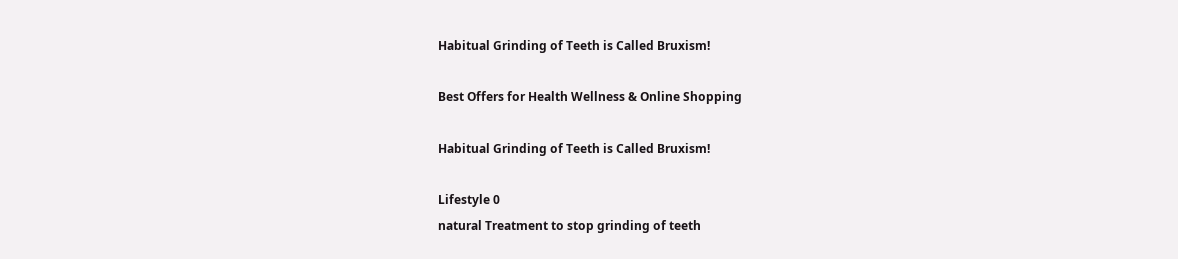Habitual Grinding of Teeth is Called Bruxism!

Best Offers for Health Wellness & Online Shopping

Habitual Grinding of Teeth is Called Bruxism!

Lifestyle 0
natural Treatment to stop grinding of teeth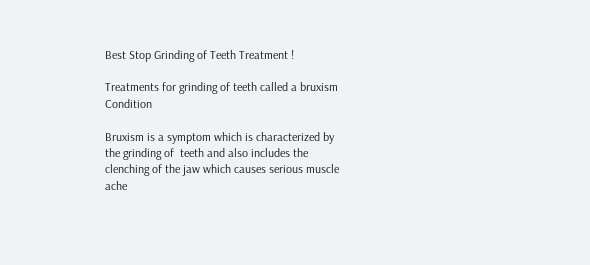Best Stop Grinding of Teeth Treatment !

Treatments for grinding of teeth called a bruxism Condition

Bruxism is a symptom which is characterized by the grinding of  teeth and also includes the clenching of the jaw which causes serious muscle ache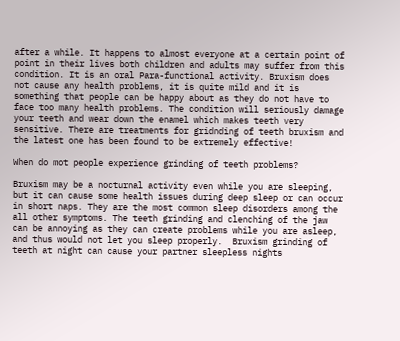after a while. It happens to almost everyone at a certain point of point in their lives both children and adults may suffer from this condition. It is an oral Para-functional activity. Bruxism does not cause any health problems, it is quite mild and it is something that people can be happy about as they do not have to face too many health problems. The condition will seriously damage your teeth and wear down the enamel which makes teeth very sensitive. There are treatments for gridnding of teeth bruxism and the latest one has been found to be extremely effective!

When do mot people experience grinding of teeth problems?

Bruxism may be a nocturnal activity even while you are sleeping, but it can cause some health issues during deep sleep or can occur in short naps. They are the most common sleep disorders among the all other symptoms. The teeth grinding and clenching of the jaw can be annoying as they can create problems while you are asleep, and thus would not let you sleep properly.  Bruxism grinding of teeth at night can cause your partner sleepless nights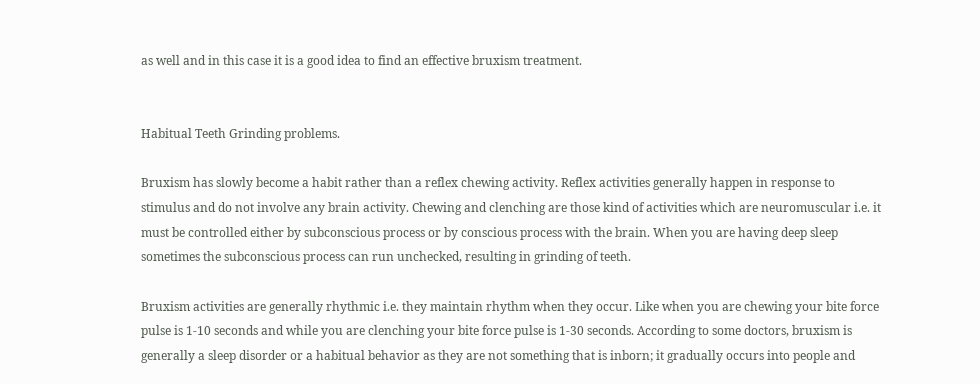as well and in this case it is a good idea to find an effective bruxism treatment.


Habitual Teeth Grinding problems.

Bruxism has slowly become a habit rather than a reflex chewing activity. Reflex activities generally happen in response to stimulus and do not involve any brain activity. Chewing and clenching are those kind of activities which are neuromuscular i.e. it must be controlled either by subconscious process or by conscious process with the brain. When you are having deep sleep sometimes the subconscious process can run unchecked, resulting in grinding of teeth.

Bruxism activities are generally rhythmic i.e. they maintain rhythm when they occur. Like when you are chewing your bite force pulse is 1-10 seconds and while you are clenching your bite force pulse is 1-30 seconds. According to some doctors, bruxism is generally a sleep disorder or a habitual behavior as they are not something that is inborn; it gradually occurs into people and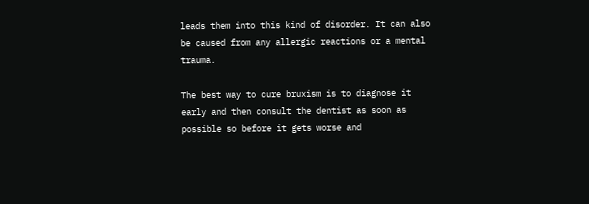leads them into this kind of disorder. It can also be caused from any allergic reactions or a mental trauma.

The best way to cure bruxism is to diagnose it early and then consult the dentist as soon as possible so before it gets worse and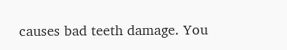causes bad teeth damage. You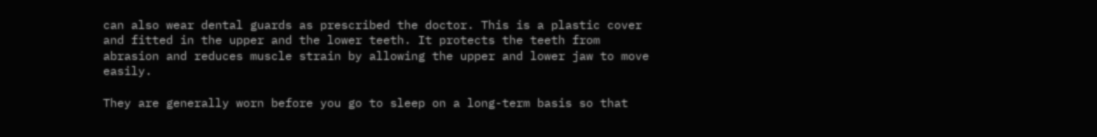can also wear dental guards as prescribed the doctor. This is a plastic cover and fitted in the upper and the lower teeth. It protects the teeth from abrasion and reduces muscle strain by allowing the upper and lower jaw to move easily.

They are generally worn before you go to sleep on a long-term basis so that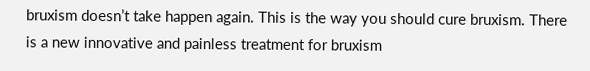bruxism doesn’t take happen again. This is the way you should cure bruxism. There is a new innovative and painless treatment for bruxism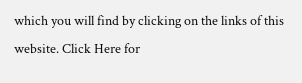which you will find by clicking on the links of this website. Click Here for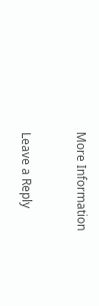More Information


Leave a Reply